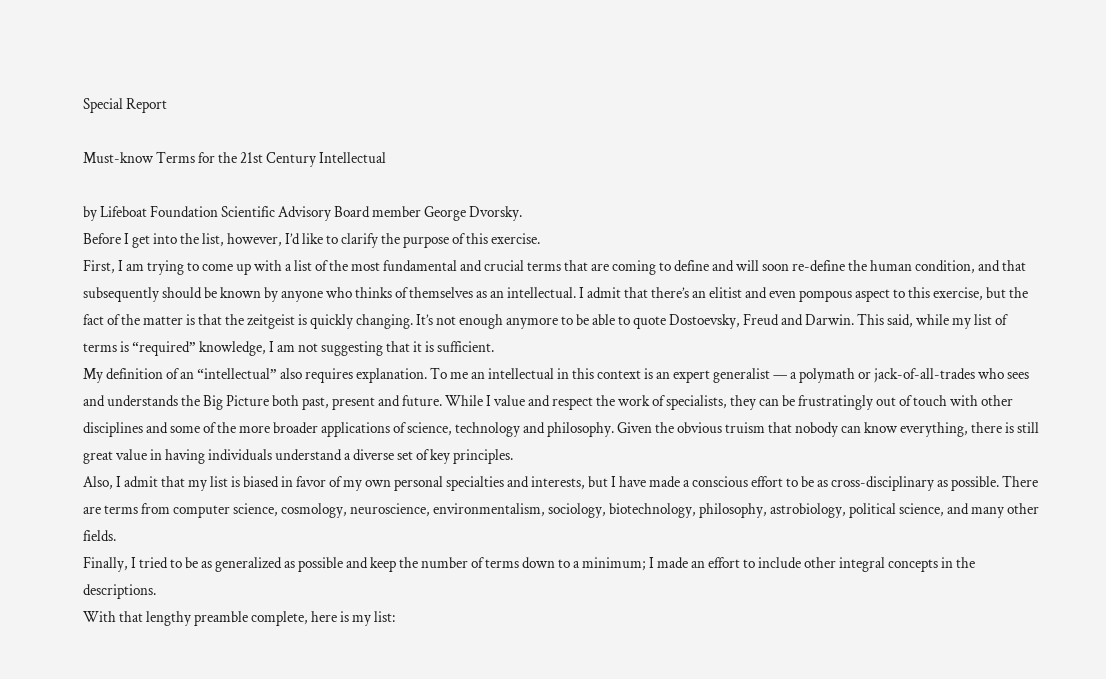Special Report

Must-know Terms for the 21st Century Intellectual

by Lifeboat Foundation Scientific Advisory Board member George Dvorsky.
Before I get into the list, however, I’d like to clarify the purpose of this exercise.
First, I am trying to come up with a list of the most fundamental and crucial terms that are coming to define and will soon re-define the human condition, and that subsequently should be known by anyone who thinks of themselves as an intellectual. I admit that there’s an elitist and even pompous aspect to this exercise, but the fact of the matter is that the zeitgeist is quickly changing. It’s not enough anymore to be able to quote Dostoevsky, Freud and Darwin. This said, while my list of terms is “required” knowledge, I am not suggesting that it is sufficient.
My definition of an “intellectual” also requires explanation. To me an intellectual in this context is an expert generalist — a polymath or jack-of-all-trades who sees and understands the Big Picture both past, present and future. While I value and respect the work of specialists, they can be frustratingly out of touch with other disciplines and some of the more broader applications of science, technology and philosophy. Given the obvious truism that nobody can know everything, there is still great value in having individuals understand a diverse set of key principles.
Also, I admit that my list is biased in favor of my own personal specialties and interests, but I have made a conscious effort to be as cross-disciplinary as possible. There are terms from computer science, cosmology, neuroscience, environmentalism, sociology, biotechnology, philosophy, astrobiology, political science, and many other fields.
Finally, I tried to be as generalized as possible and keep the number of terms down to a minimum; I made an effort to include other integral concepts in the descriptions.
With that lengthy preamble complete, here is my list: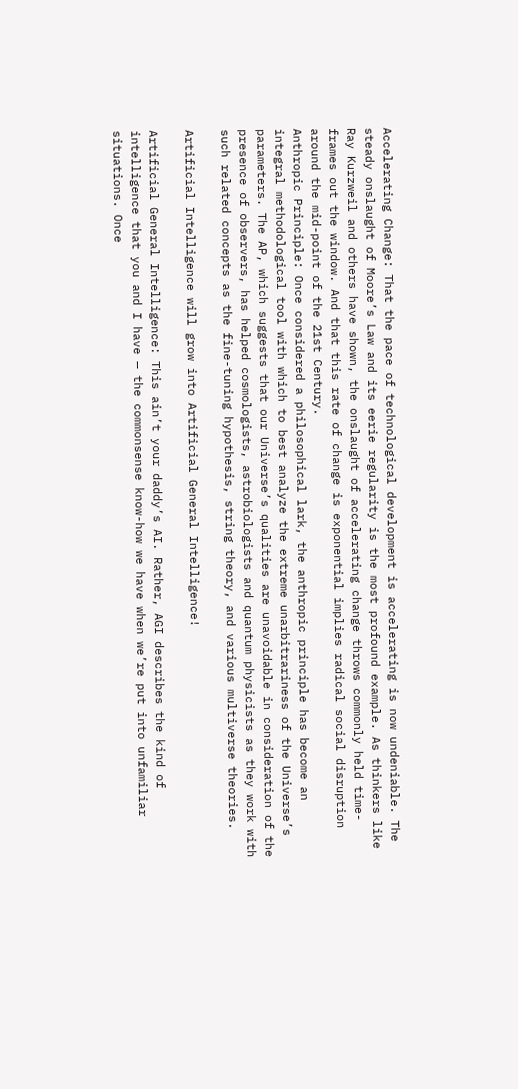Accelerating Change: That the pace of technological development is accelerating is now undeniable. The steady onslaught of Moore’s Law and its eerie regularity is the most profound example. As thinkers like Ray Kurzweil and others have shown, the onslaught of accelerating change throws commonly held time-frames out the window. And that this rate of change is exponential implies radical social disruption around the mid-point of the 21st Century.
Anthropic Principle: Once considered a philosophical lark, the anthropic principle has become an integral methodological tool with which to best analyze the extreme unarbitrariness of the Universe’s parameters. The AP, which suggests that our Universe’s qualities are unavoidable in consideration of the presence of observers, has helped cosmologists, astrobiologists and quantum physicists as they work with such related concepts as the fine-tuning hypothesis, string theory, and various multiverse theories.

Artificial Intelligence will grow into Artificial General Intelligence!

Artificial General Intelligence: This ain’t your daddy’s AI. Rather, AGI describes the kind of intelligence that you and I have — the commonsense know-how we have when we’re put into unfamiliar situations. Once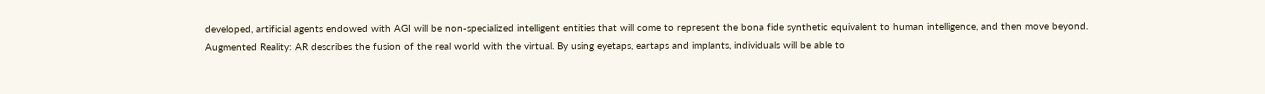developed, artificial agents endowed with AGI will be non-specialized intelligent entities that will come to represent the bona fide synthetic equivalent to human intelligence, and then move beyond.
Augmented Reality: AR describes the fusion of the real world with the virtual. By using eyetaps, eartaps and implants, individuals will be able to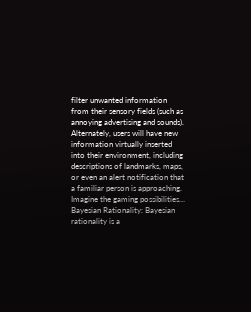filter unwanted information from their sensory fields (such as annoying advertising and sounds). Alternately, users will have new information virtually inserted into their environment, including descriptions of landmarks, maps, or even an alert notification that a familiar person is approaching. Imagine the gaming possibilities…
Bayesian Rationality: Bayesian rationality is a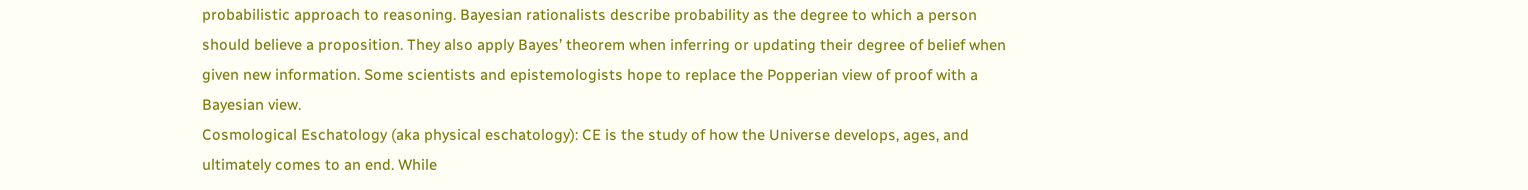probabilistic approach to reasoning. Bayesian rationalists describe probability as the degree to which a person should believe a proposition. They also apply Bayes’ theorem when inferring or updating their degree of belief when given new information. Some scientists and epistemologists hope to replace the Popperian view of proof with a Bayesian view.
Cosmological Eschatology (aka physical eschatology): CE is the study of how the Universe develops, ages, and ultimately comes to an end. While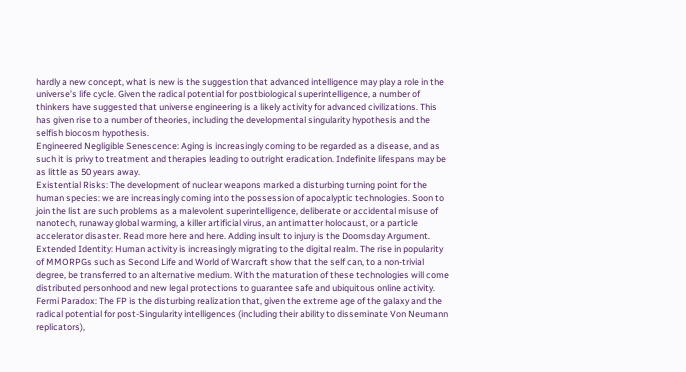hardly a new concept, what is new is the suggestion that advanced intelligence may play a role in the universe’s life cycle. Given the radical potential for postbiological superintelligence, a number of thinkers have suggested that universe engineering is a likely activity for advanced civilizations. This has given rise to a number of theories, including the developmental singularity hypothesis and the selfish biocosm hypothesis.
Engineered Negligible Senescence: Aging is increasingly coming to be regarded as a disease, and as such it is privy to treatment and therapies leading to outright eradication. Indefinite lifespans may be as little as 50 years away.
Existential Risks: The development of nuclear weapons marked a disturbing turning point for the human species: we are increasingly coming into the possession of apocalyptic technologies. Soon to join the list are such problems as a malevolent superintelligence, deliberate or accidental misuse of nanotech, runaway global warming, a killer artificial virus, an antimatter holocaust, or a particle accelerator disaster. Read more here and here. Adding insult to injury is the Doomsday Argument.
Extended Identity: Human activity is increasingly migrating to the digital realm. The rise in popularity of MMORPGs such as Second Life and World of Warcraft show that the self can, to a non-trivial degree, be transferred to an alternative medium. With the maturation of these technologies will come distributed personhood and new legal protections to guarantee safe and ubiquitous online activity.
Fermi Paradox: The FP is the disturbing realization that, given the extreme age of the galaxy and the radical potential for post-Singularity intelligences (including their ability to disseminate Von Neumann replicators),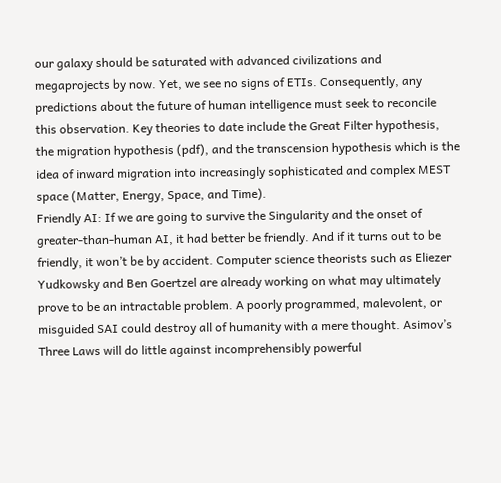our galaxy should be saturated with advanced civilizations and megaprojects by now. Yet, we see no signs of ETIs. Consequently, any predictions about the future of human intelligence must seek to reconcile this observation. Key theories to date include the Great Filter hypothesis, the migration hypothesis (pdf), and the transcension hypothesis which is the idea of inward migration into increasingly sophisticated and complex MEST space (Matter, Energy, Space, and Time).
Friendly AI: If we are going to survive the Singularity and the onset of greater-than-human AI, it had better be friendly. And if it turns out to be friendly, it won’t be by accident. Computer science theorists such as Eliezer Yudkowsky and Ben Goertzel are already working on what may ultimately prove to be an intractable problem. A poorly programmed, malevolent, or misguided SAI could destroy all of humanity with a mere thought. Asimov’s Three Laws will do little against incomprehensibly powerful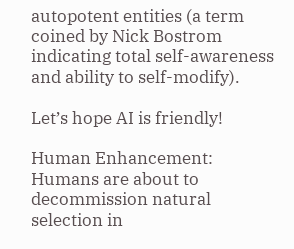autopotent entities (a term coined by Nick Bostrom indicating total self-awareness and ability to self-modify).

Let’s hope AI is friendly!

Human Enhancement: Humans are about to decommission natural selection in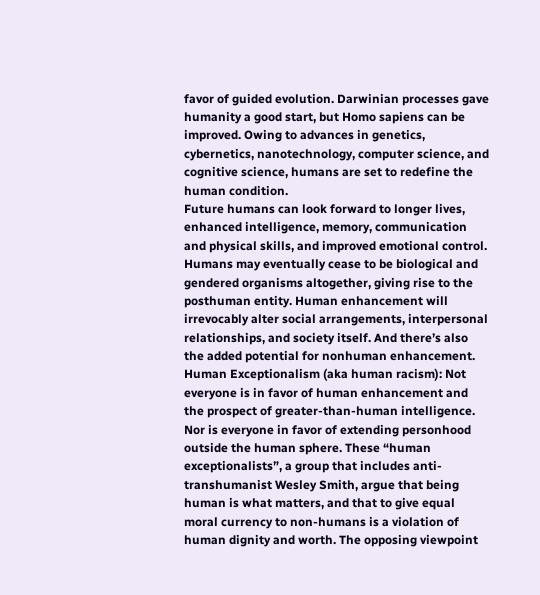favor of guided evolution. Darwinian processes gave humanity a good start, but Homo sapiens can be improved. Owing to advances in genetics, cybernetics, nanotechnology, computer science, and cognitive science, humans are set to redefine the human condition.
Future humans can look forward to longer lives, enhanced intelligence, memory, communication and physical skills, and improved emotional control. Humans may eventually cease to be biological and gendered organisms altogether, giving rise to the posthuman entity. Human enhancement will irrevocably alter social arrangements, interpersonal relationships, and society itself. And there’s also the added potential for nonhuman enhancement.
Human Exceptionalism (aka human racism): Not everyone is in favor of human enhancement and the prospect of greater-than-human intelligence. Nor is everyone in favor of extending personhood outside the human sphere. These “human exceptionalists”, a group that includes anti-transhumanist Wesley Smith, argue that being human is what matters, and that to give equal moral currency to non-humans is a violation of human dignity and worth. The opposing viewpoint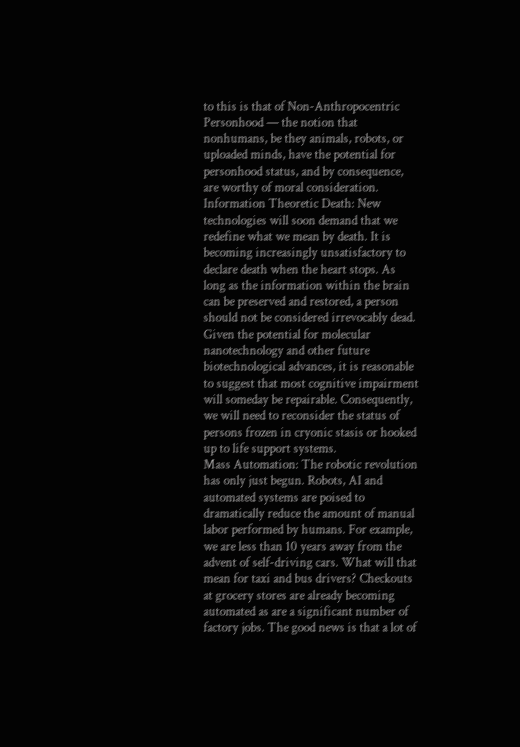to this is that of Non-Anthropocentric Personhood — the notion that nonhumans, be they animals, robots, or uploaded minds, have the potential for personhood status, and by consequence, are worthy of moral consideration.
Information Theoretic Death: New technologies will soon demand that we redefine what we mean by death. It is becoming increasingly unsatisfactory to declare death when the heart stops. As long as the information within the brain can be preserved and restored, a person should not be considered irrevocably dead. Given the potential for molecular nanotechnology and other future biotechnological advances, it is reasonable to suggest that most cognitive impairment will someday be repairable. Consequently, we will need to reconsider the status of persons frozen in cryonic stasis or hooked up to life support systems.
Mass Automation: The robotic revolution has only just begun. Robots, AI and automated systems are poised to dramatically reduce the amount of manual labor performed by humans. For example, we are less than 10 years away from the advent of self-driving cars. What will that mean for taxi and bus drivers? Checkouts at grocery stores are already becoming automated as are a significant number of factory jobs. The good news is that a lot of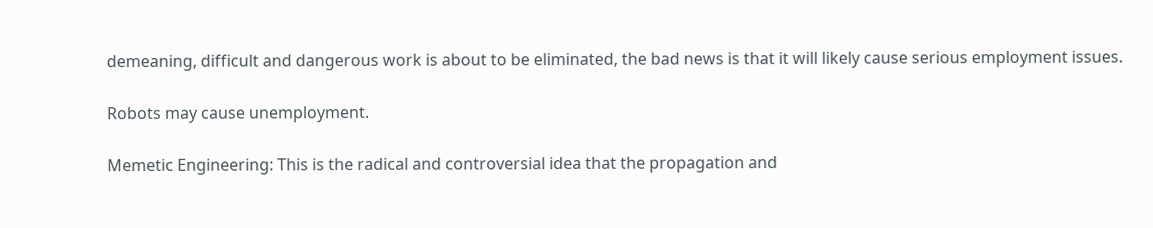demeaning, difficult and dangerous work is about to be eliminated, the bad news is that it will likely cause serious employment issues.

Robots may cause unemployment.

Memetic Engineering: This is the radical and controversial idea that the propagation and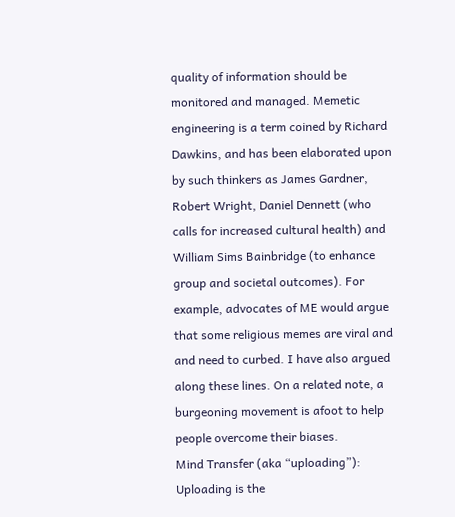quality of information should be monitored and managed. Memetic engineering is a term coined by Richard Dawkins, and has been elaborated upon by such thinkers as James Gardner, Robert Wright, Daniel Dennett (who calls for increased cultural health) and William Sims Bainbridge (to enhance group and societal outcomes). For example, advocates of ME would argue that some religious memes are viral and and need to curbed. I have also argued along these lines. On a related note, a burgeoning movement is afoot to help people overcome their biases.
Mind Transfer (aka “uploading”): Uploading is the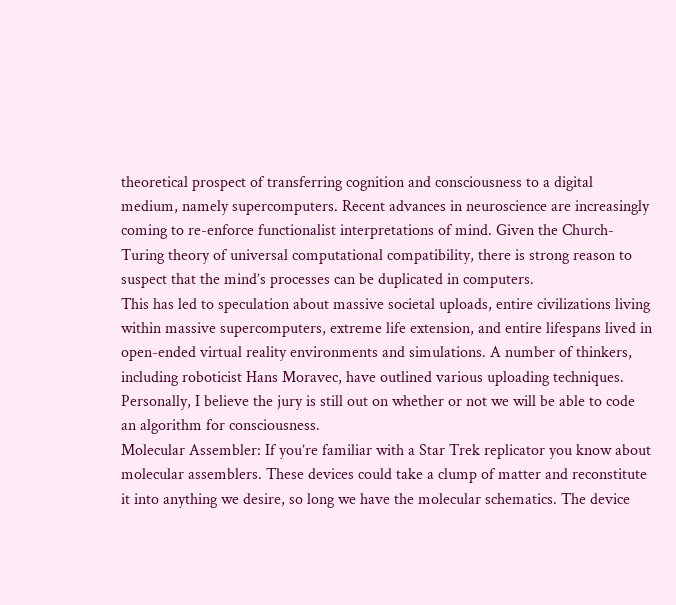theoretical prospect of transferring cognition and consciousness to a digital medium, namely supercomputers. Recent advances in neuroscience are increasingly coming to re-enforce functionalist interpretations of mind. Given the Church-Turing theory of universal computational compatibility, there is strong reason to suspect that the mind’s processes can be duplicated in computers.
This has led to speculation about massive societal uploads, entire civilizations living within massive supercomputers, extreme life extension, and entire lifespans lived in open-ended virtual reality environments and simulations. A number of thinkers, including roboticist Hans Moravec, have outlined various uploading techniques. Personally, I believe the jury is still out on whether or not we will be able to code an algorithm for consciousness.
Molecular Assembler: If you’re familiar with a Star Trek replicator you know about molecular assemblers. These devices could take a clump of matter and reconstitute it into anything we desire, so long we have the molecular schematics. The device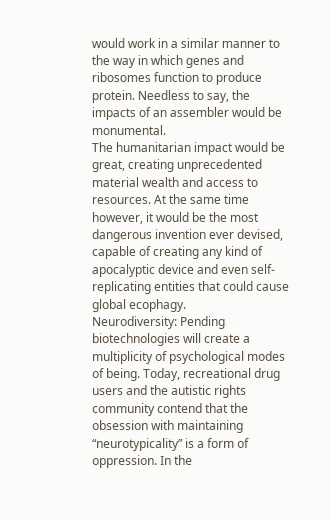would work in a similar manner to the way in which genes and ribosomes function to produce protein. Needless to say, the impacts of an assembler would be monumental.
The humanitarian impact would be great, creating unprecedented material wealth and access to resources. At the same time however, it would be the most dangerous invention ever devised, capable of creating any kind of apocalyptic device and even self-replicating entities that could cause global ecophagy.
Neurodiversity: Pending biotechnologies will create a multiplicity of psychological modes of being. Today, recreational drug users and the autistic rights community contend that the obsession with maintaining “neurotypicality” is a form of oppression. In the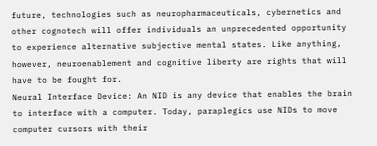future, technologies such as neuropharmaceuticals, cybernetics and other cognotech will offer individuals an unprecedented opportunity to experience alternative subjective mental states. Like anything, however, neuroenablement and cognitive liberty are rights that will have to be fought for.
Neural Interface Device: An NID is any device that enables the brain to interface with a computer. Today, paraplegics use NIDs to move computer cursors with their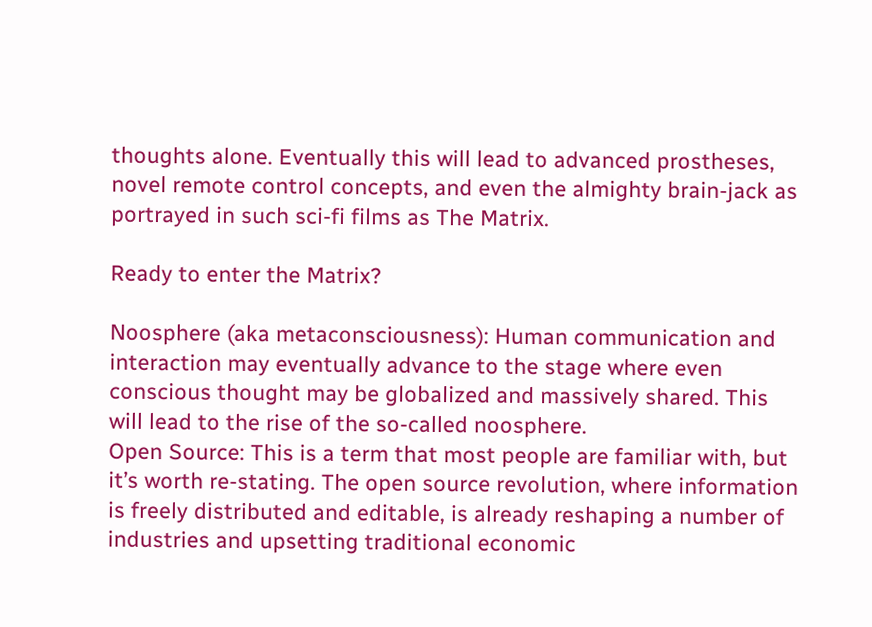thoughts alone. Eventually this will lead to advanced prostheses, novel remote control concepts, and even the almighty brain-jack as portrayed in such sci-fi films as The Matrix.

Ready to enter the Matrix?

Noosphere (aka metaconsciousness): Human communication and interaction may eventually advance to the stage where even conscious thought may be globalized and massively shared. This will lead to the rise of the so-called noosphere.
Open Source: This is a term that most people are familiar with, but it’s worth re-stating. The open source revolution, where information is freely distributed and editable, is already reshaping a number of industries and upsetting traditional economic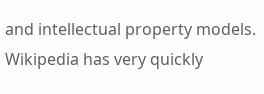and intellectual property models. Wikipedia has very quickly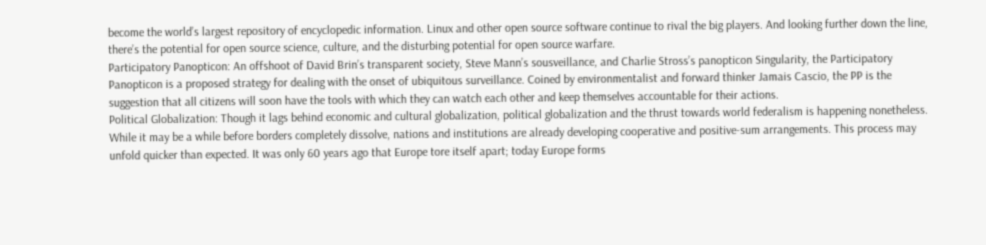become the world’s largest repository of encyclopedic information. Linux and other open source software continue to rival the big players. And looking further down the line, there’s the potential for open source science, culture, and the disturbing potential for open source warfare.
Participatory Panopticon: An offshoot of David Brin’s transparent society, Steve Mann’s sousveillance, and Charlie Stross’s panopticon Singularity, the Participatory Panopticon is a proposed strategy for dealing with the onset of ubiquitous surveillance. Coined by environmentalist and forward thinker Jamais Cascio, the PP is the suggestion that all citizens will soon have the tools with which they can watch each other and keep themselves accountable for their actions.
Political Globalization: Though it lags behind economic and cultural globalization, political globalization and the thrust towards world federalism is happening nonetheless. While it may be a while before borders completely dissolve, nations and institutions are already developing cooperative and positive-sum arrangements. This process may unfold quicker than expected. It was only 60 years ago that Europe tore itself apart; today Europe forms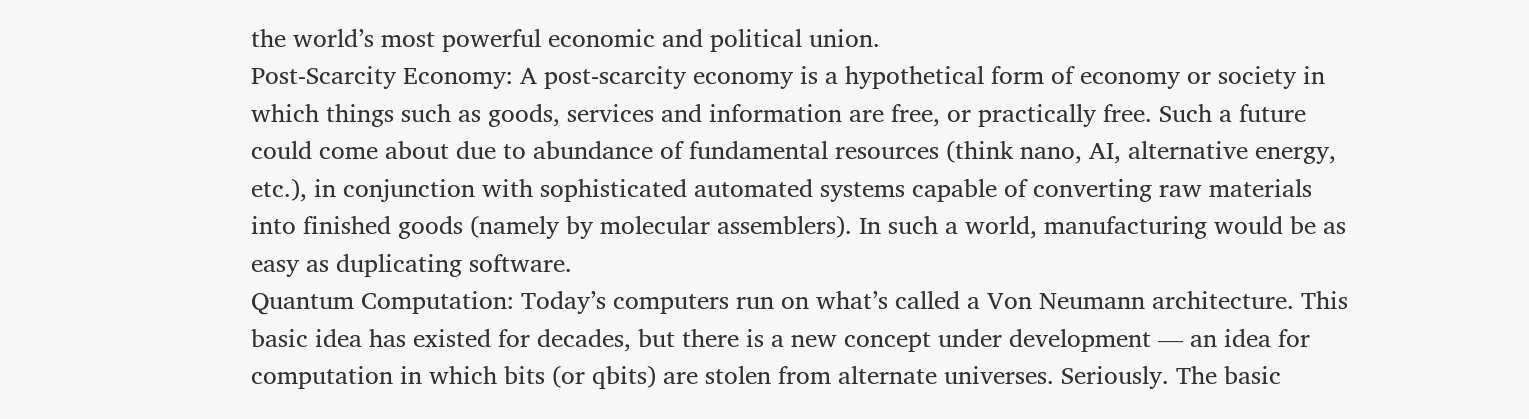the world’s most powerful economic and political union.
Post-Scarcity Economy: A post-scarcity economy is a hypothetical form of economy or society in which things such as goods, services and information are free, or practically free. Such a future could come about due to abundance of fundamental resources (think nano, AI, alternative energy, etc.), in conjunction with sophisticated automated systems capable of converting raw materials into finished goods (namely by molecular assemblers). In such a world, manufacturing would be as easy as duplicating software.
Quantum Computation: Today’s computers run on what’s called a Von Neumann architecture. This basic idea has existed for decades, but there is a new concept under development — an idea for computation in which bits (or qbits) are stolen from alternate universes. Seriously. The basic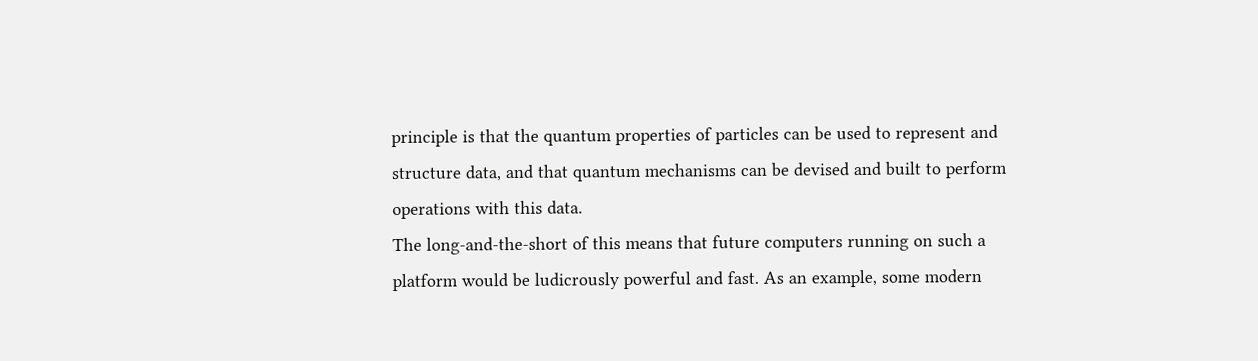principle is that the quantum properties of particles can be used to represent and structure data, and that quantum mechanisms can be devised and built to perform operations with this data.
The long-and-the-short of this means that future computers running on such a platform would be ludicrously powerful and fast. As an example, some modern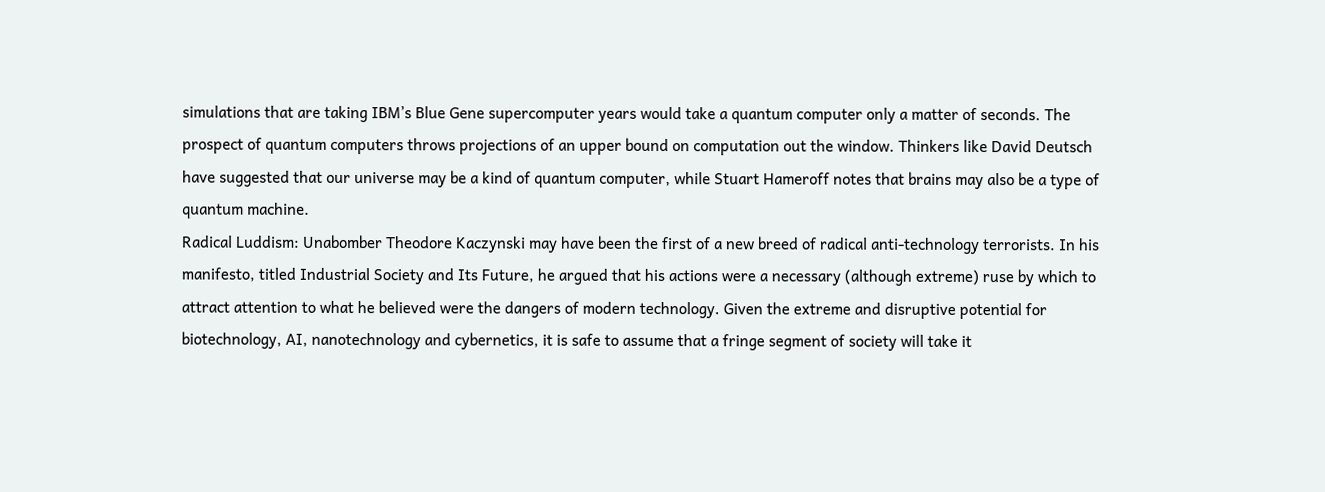simulations that are taking IBM’s Blue Gene supercomputer years would take a quantum computer only a matter of seconds. The prospect of quantum computers throws projections of an upper bound on computation out the window. Thinkers like David Deutsch have suggested that our universe may be a kind of quantum computer, while Stuart Hameroff notes that brains may also be a type of quantum machine.
Radical Luddism: Unabomber Theodore Kaczynski may have been the first of a new breed of radical anti-technology terrorists. In his manifesto, titled Industrial Society and Its Future, he argued that his actions were a necessary (although extreme) ruse by which to attract attention to what he believed were the dangers of modern technology. Given the extreme and disruptive potential for biotechnology, AI, nanotechnology and cybernetics, it is safe to assume that a fringe segment of society will take it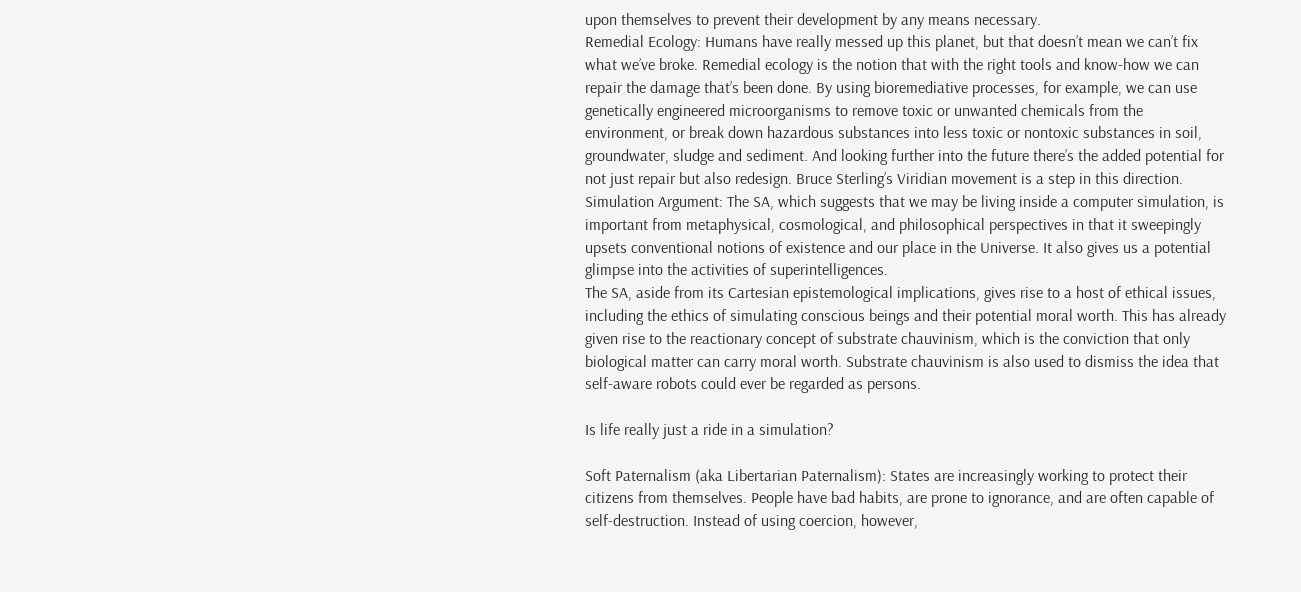upon themselves to prevent their development by any means necessary.
Remedial Ecology: Humans have really messed up this planet, but that doesn’t mean we can’t fix what we’ve broke. Remedial ecology is the notion that with the right tools and know-how we can repair the damage that’s been done. By using bioremediative processes, for example, we can use genetically engineered microorganisms to remove toxic or unwanted chemicals from the environment, or break down hazardous substances into less toxic or nontoxic substances in soil, groundwater, sludge and sediment. And looking further into the future there’s the added potential for not just repair but also redesign. Bruce Sterling’s Viridian movement is a step in this direction.
Simulation Argument: The SA, which suggests that we may be living inside a computer simulation, is important from metaphysical, cosmological, and philosophical perspectives in that it sweepingly upsets conventional notions of existence and our place in the Universe. It also gives us a potential glimpse into the activities of superintelligences.
The SA, aside from its Cartesian epistemological implications, gives rise to a host of ethical issues, including the ethics of simulating conscious beings and their potential moral worth. This has already given rise to the reactionary concept of substrate chauvinism, which is the conviction that only biological matter can carry moral worth. Substrate chauvinism is also used to dismiss the idea that self-aware robots could ever be regarded as persons.

Is life really just a ride in a simulation?

Soft Paternalism (aka Libertarian Paternalism): States are increasingly working to protect their citizens from themselves. People have bad habits, are prone to ignorance, and are often capable of self-destruction. Instead of using coercion, however,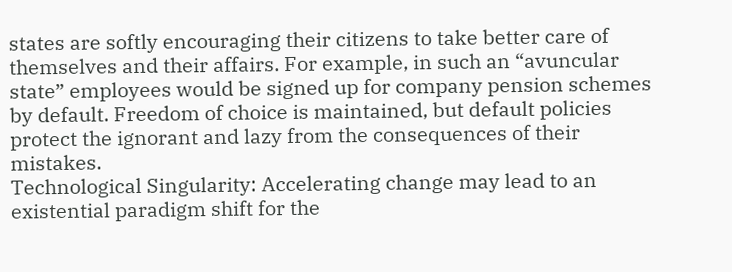states are softly encouraging their citizens to take better care of themselves and their affairs. For example, in such an “avuncular state” employees would be signed up for company pension schemes by default. Freedom of choice is maintained, but default policies protect the ignorant and lazy from the consequences of their mistakes.
Technological Singularity: Accelerating change may lead to an existential paradigm shift for the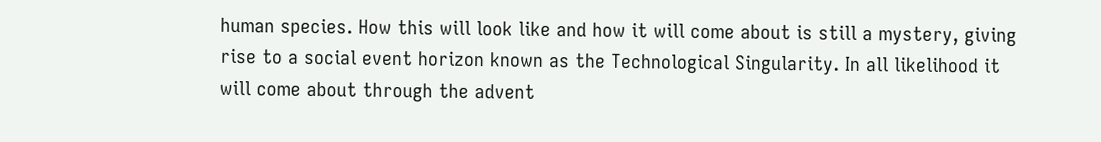human species. How this will look like and how it will come about is still a mystery, giving rise to a social event horizon known as the Technological Singularity. In all likelihood it will come about through the advent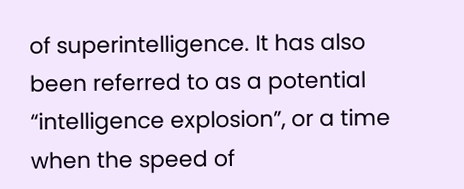of superintelligence. It has also been referred to as a potential “intelligence explosion”, or a time when the speed of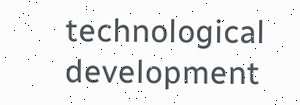technological development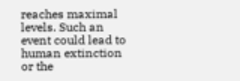reaches maximal levels. Such an event could lead to human extinction or the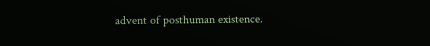advent of posthuman existence.